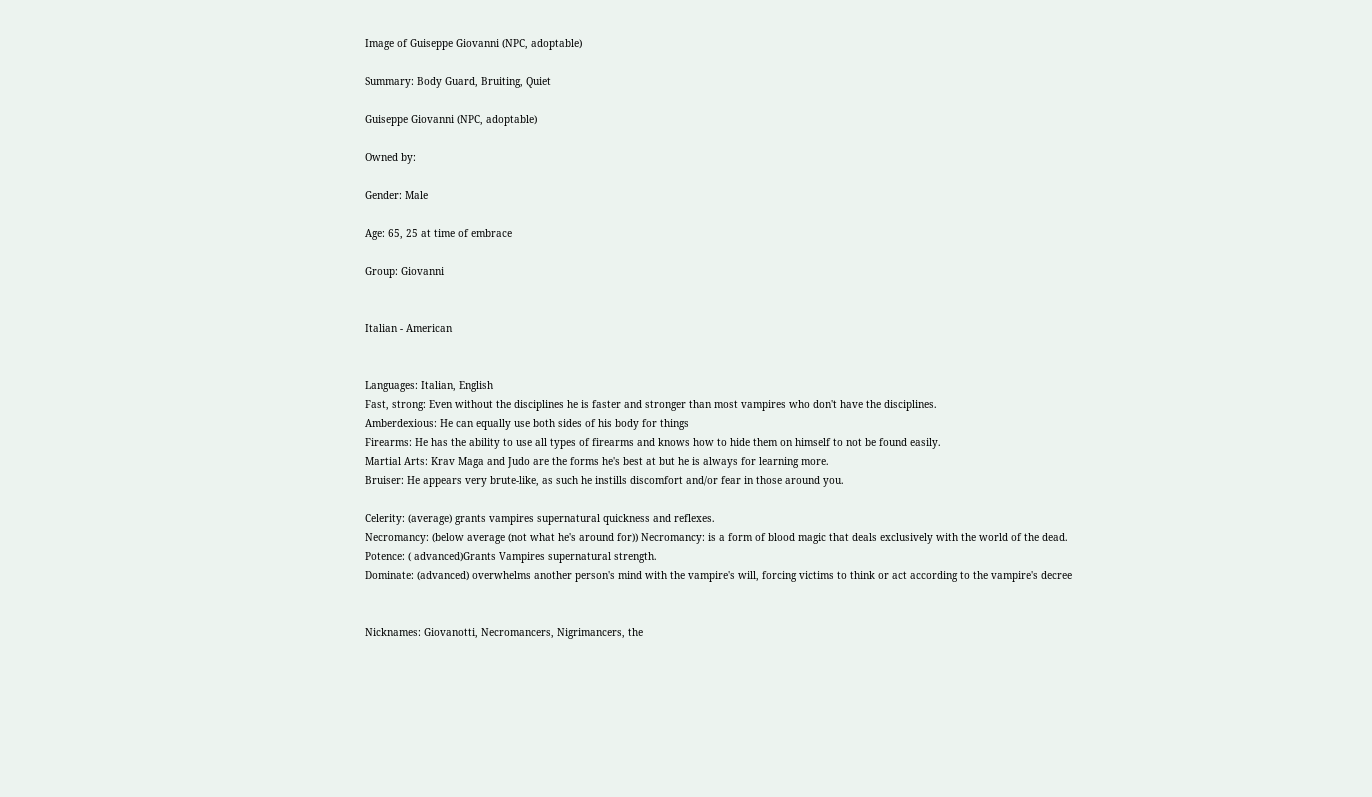Image of Guiseppe Giovanni (NPC, adoptable)

Summary: Body Guard, Bruiting, Quiet

Guiseppe Giovanni (NPC, adoptable)

Owned by:

Gender: Male

Age: 65, 25 at time of embrace

Group: Giovanni


Italian - American


Languages: Italian, English
Fast, strong: Even without the disciplines he is faster and stronger than most vampires who don't have the disciplines.
Amberdexious: He can equally use both sides of his body for things
Firearms: He has the ability to use all types of firearms and knows how to hide them on himself to not be found easily.
Martial Arts: Krav Maga and Judo are the forms he's best at but he is always for learning more.
Bruiser: He appears very brute-like, as such he instills discomfort and/or fear in those around you.

Celerity: (average) grants vampires supernatural quickness and reflexes.
Necromancy: (below average (not what he's around for)) Necromancy: is a form of blood magic that deals exclusively with the world of the dead.
Potence: ( advanced)Grants Vampires supernatural strength.
Dominate: (advanced) overwhelms another person's mind with the vampire's will, forcing victims to think or act according to the vampire's decree


Nicknames: Giovanotti, Necromancers, Nigrimancers, the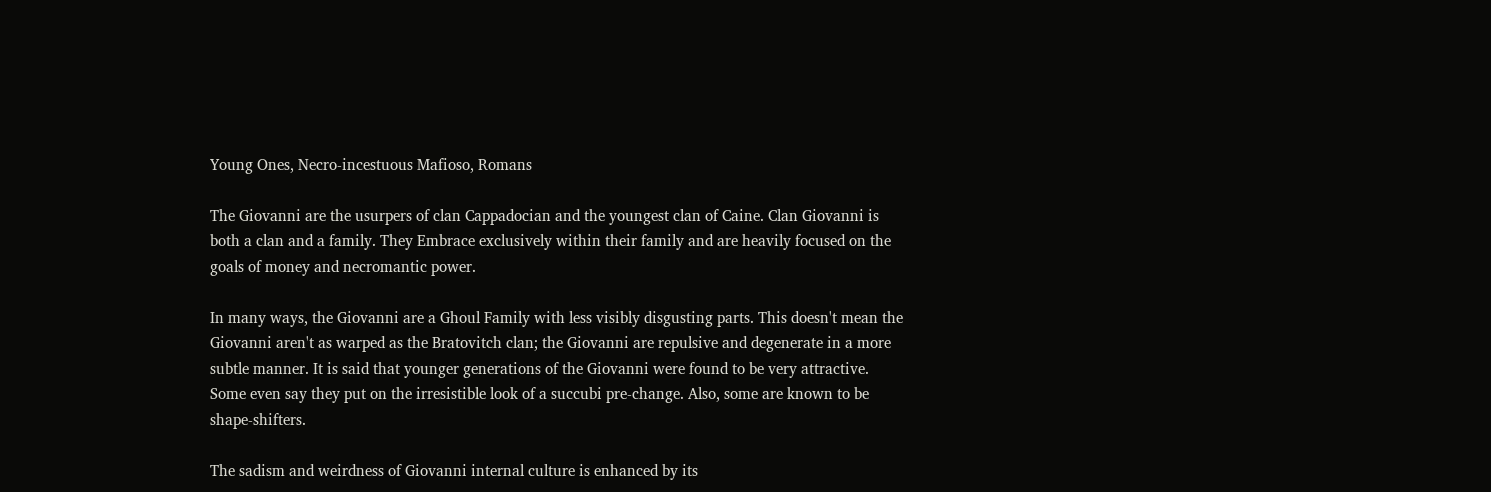Young Ones, Necro-incestuous Mafioso, Romans

The Giovanni are the usurpers of clan Cappadocian and the youngest clan of Caine. Clan Giovanni is both a clan and a family. They Embrace exclusively within their family and are heavily focused on the goals of money and necromantic power.

In many ways, the Giovanni are a Ghoul Family with less visibly disgusting parts. This doesn't mean the Giovanni aren't as warped as the Bratovitch clan; the Giovanni are repulsive and degenerate in a more subtle manner. It is said that younger generations of the Giovanni were found to be very attractive. Some even say they put on the irresistible look of a succubi pre-change. Also, some are known to be shape-shifters.

The sadism and weirdness of Giovanni internal culture is enhanced by its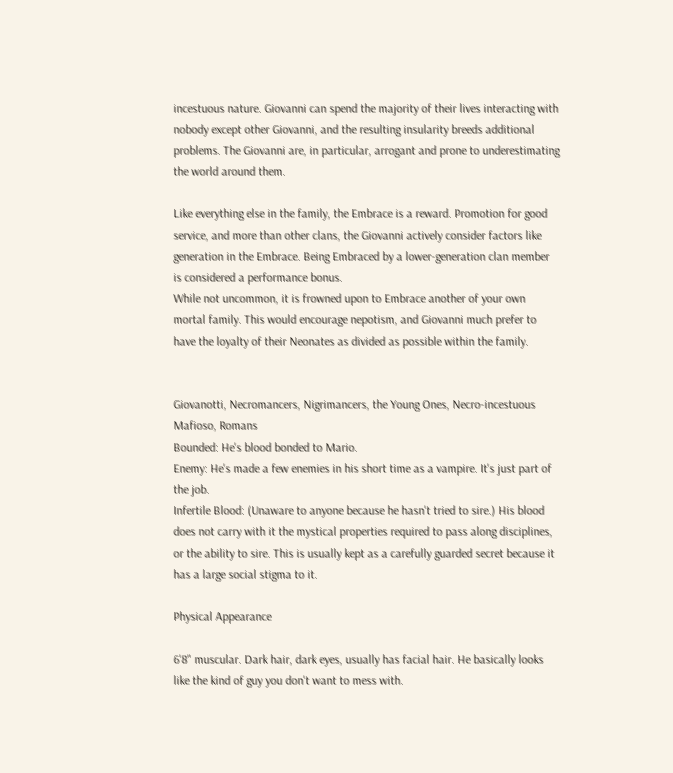incestuous nature. Giovanni can spend the majority of their lives interacting with nobody except other Giovanni, and the resulting insularity breeds additional problems. The Giovanni are, in particular, arrogant and prone to underestimating the world around them.

Like everything else in the family, the Embrace is a reward. Promotion for good service, and more than other clans, the Giovanni actively consider factors like generation in the Embrace. Being Embraced by a lower-generation clan member is considered a performance bonus.
While not uncommon, it is frowned upon to Embrace another of your own mortal family. This would encourage nepotism, and Giovanni much prefer to have the loyalty of their Neonates as divided as possible within the family.


Giovanotti, Necromancers, Nigrimancers, the Young Ones, Necro-incestuous Mafioso, Romans
Bounded: He's blood bonded to Mario.
Enemy: He's made a few enemies in his short time as a vampire. It's just part of the job.
Infertile Blood: (Unaware to anyone because he hasn't tried to sire.) His blood does not carry with it the mystical properties required to pass along disciplines, or the ability to sire. This is usually kept as a carefully guarded secret because it has a large social stigma to it.

Physical Appearance

6'8" muscular. Dark hair, dark eyes, usually has facial hair. He basically looks like the kind of guy you don't want to mess with.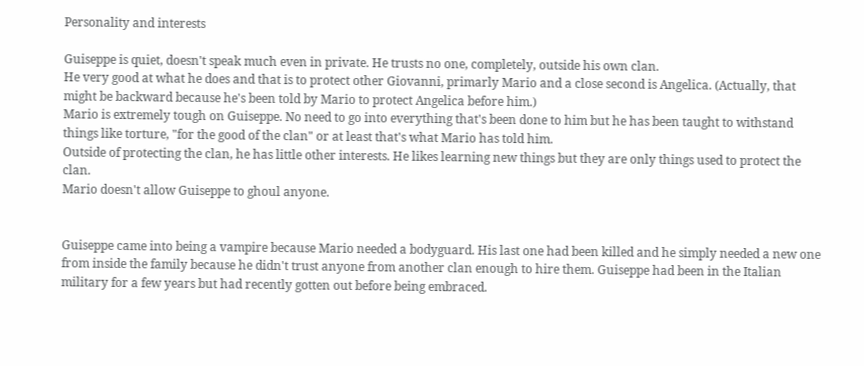Personality and interests

Guiseppe is quiet, doesn't speak much even in private. He trusts no one, completely, outside his own clan.
He very good at what he does and that is to protect other Giovanni, primarly Mario and a close second is Angelica. (Actually, that might be backward because he's been told by Mario to protect Angelica before him.)
Mario is extremely tough on Guiseppe. No need to go into everything that's been done to him but he has been taught to withstand things like torture, "for the good of the clan" or at least that's what Mario has told him.
Outside of protecting the clan, he has little other interests. He likes learning new things but they are only things used to protect the clan.
Mario doesn't allow Guiseppe to ghoul anyone.


Guiseppe came into being a vampire because Mario needed a bodyguard. His last one had been killed and he simply needed a new one from inside the family because he didn't trust anyone from another clan enough to hire them. Guiseppe had been in the Italian military for a few years but had recently gotten out before being embraced.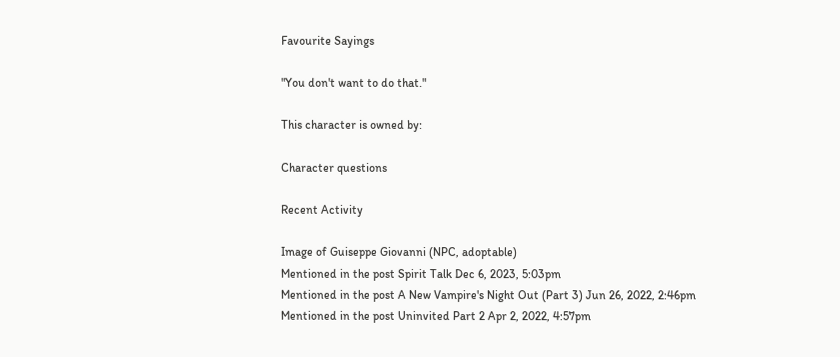Favourite Sayings

"You don't want to do that."

This character is owned by:

Character questions

Recent Activity

Image of Guiseppe Giovanni (NPC, adoptable)
Mentioned in the post Spirit Talk Dec 6, 2023, 5:03pm
Mentioned in the post A New Vampire's Night Out (Part 3) Jun 26, 2022, 2:46pm
Mentioned in the post Uninvited Part 2 Apr 2, 2022, 4:57pm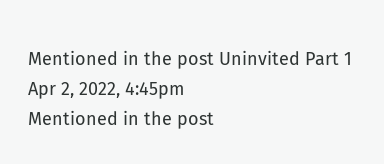Mentioned in the post Uninvited Part 1 Apr 2, 2022, 4:45pm
Mentioned in the post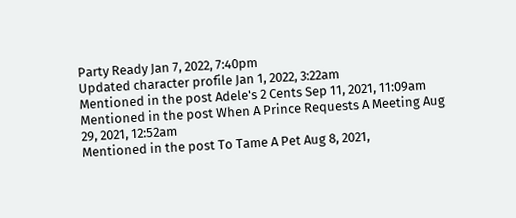Party Ready Jan 7, 2022, 7:40pm
Updated character profile Jan 1, 2022, 3:22am
Mentioned in the post Adele's 2 Cents Sep 11, 2021, 11:09am
Mentioned in the post When A Prince Requests A Meeting Aug 29, 2021, 12:52am
Mentioned in the post To Tame A Pet Aug 8, 2021,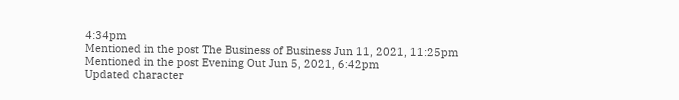4:34pm
Mentioned in the post The Business of Business Jun 11, 2021, 11:25pm
Mentioned in the post Evening Out Jun 5, 2021, 6:42pm
Updated character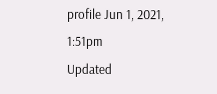profile Jun 1, 2021, 1:51pm
Updated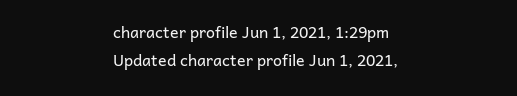character profile Jun 1, 2021, 1:29pm
Updated character profile Jun 1, 2021,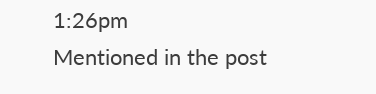1:26pm
Mentioned in the post